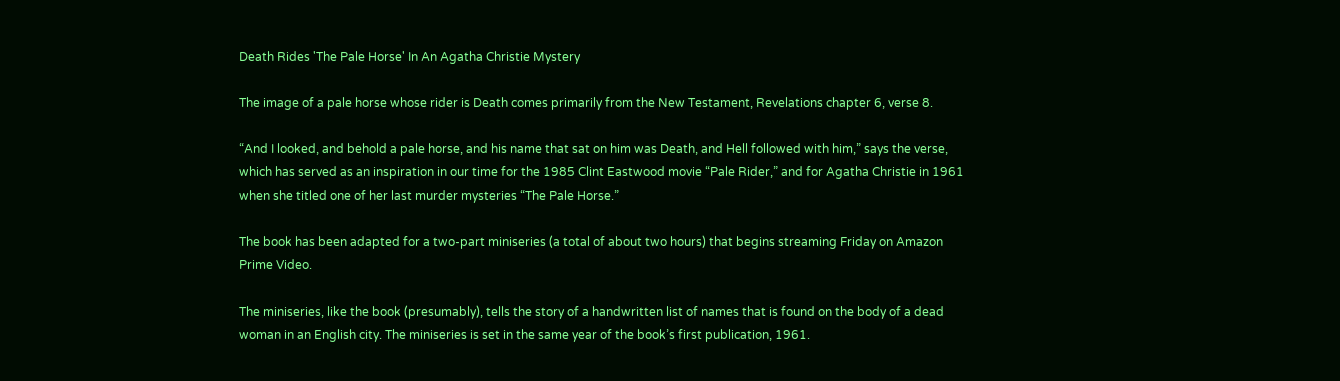Death Rides 'The Pale Horse' In An Agatha Christie Mystery

The image of a pale horse whose rider is Death comes primarily from the New Testament, Revelations chapter 6, verse 8.

“And I looked, and behold a pale horse, and his name that sat on him was Death, and Hell followed with him,” says the verse, which has served as an inspiration in our time for the 1985 Clint Eastwood movie “Pale Rider,” and for Agatha Christie in 1961 when she titled one of her last murder mysteries “The Pale Horse.”

The book has been adapted for a two-part miniseries (a total of about two hours) that begins streaming Friday on Amazon Prime Video.

The miniseries, like the book (presumably), tells the story of a handwritten list of names that is found on the body of a dead woman in an English city. The miniseries is set in the same year of the book’s first publication, 1961.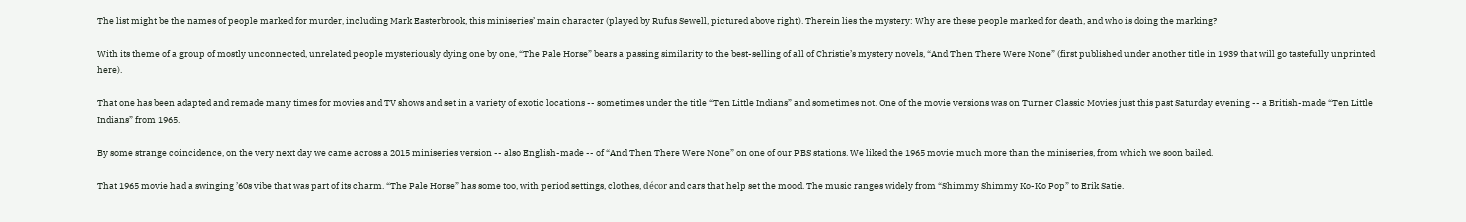The list might be the names of people marked for murder, including Mark Easterbrook, this miniseries’ main character (played by Rufus Sewell, pictured above right). Therein lies the mystery: Why are these people marked for death, and who is doing the marking?

With its theme of a group of mostly unconnected, unrelated people mysteriously dying one by one, “The Pale Horse” bears a passing similarity to the best-selling of all of Christie’s mystery novels, “And Then There Were None” (first published under another title in 1939 that will go tastefully unprinted here).

That one has been adapted and remade many times for movies and TV shows and set in a variety of exotic locations -- sometimes under the title “Ten Little Indians” and sometimes not. One of the movie versions was on Turner Classic Movies just this past Saturday evening -- a British-made “Ten Little Indians” from 1965.

By some strange coincidence, on the very next day we came across a 2015 miniseries version -- also English-made -- of “And Then There Were None” on one of our PBS stations. We liked the 1965 movie much more than the miniseries, from which we soon bailed.

That 1965 movie had a swinging ’60s vibe that was part of its charm. “The Pale Horse” has some too, with period settings, clothes, décor and cars that help set the mood. The music ranges widely from “Shimmy Shimmy Ko-Ko Pop” to Erik Satie.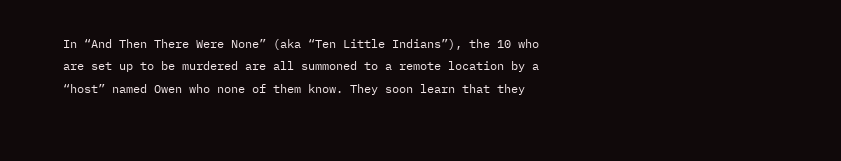In “And Then There Were None” (aka “Ten Little Indians”), the 10 who are set up to be murdered are all summoned to a remote location by a “host” named Owen who none of them know. They soon learn that they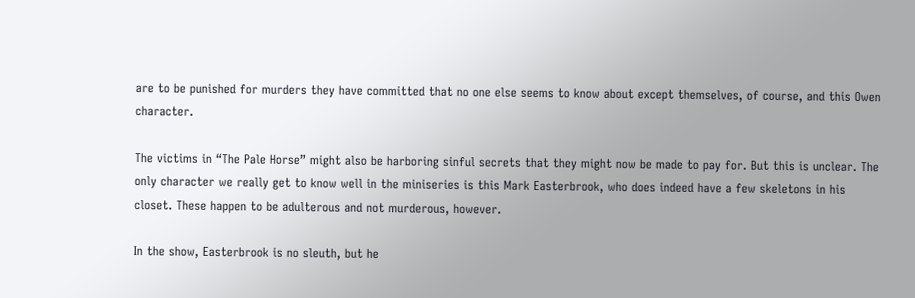are to be punished for murders they have committed that no one else seems to know about except themselves, of course, and this Owen character.

The victims in “The Pale Horse” might also be harboring sinful secrets that they might now be made to pay for. But this is unclear. The only character we really get to know well in the miniseries is this Mark Easterbrook, who does indeed have a few skeletons in his closet. These happen to be adulterous and not murderous, however.

In the show, Easterbrook is no sleuth, but he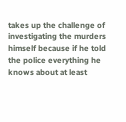takes up the challenge of investigating the murders himself because if he told the police everything he knows about at least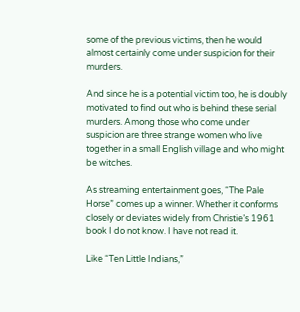some of the previous victims, then he would almost certainly come under suspicion for their murders.

And since he is a potential victim too, he is doubly motivated to find out who is behind these serial murders. Among those who come under suspicion are three strange women who live together in a small English village and who might be witches.

As streaming entertainment goes, “The Pale Horse” comes up a winner. Whether it conforms closely or deviates widely from Christie’s 1961 book I do not know. I have not read it.

Like “Ten Little Indians,”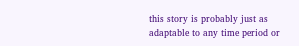this story is probably just as adaptable to any time period or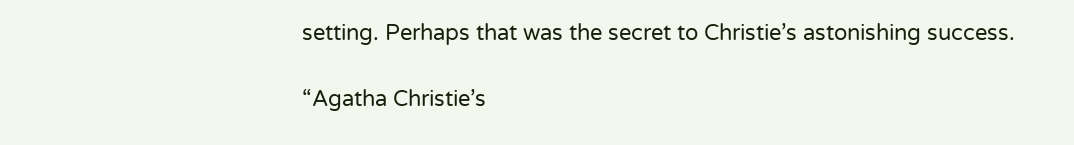setting. Perhaps that was the secret to Christie’s astonishing success.

“Agatha Christie’s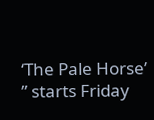‘The Pale Horse’ ” starts Friday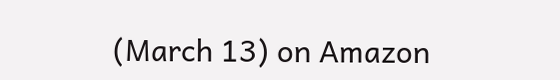(March 13) on Amazon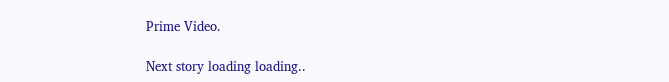Prime Video.

Next story loading loading..